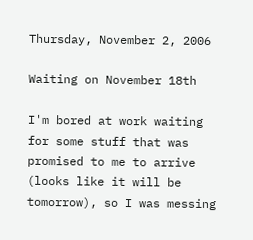Thursday, November 2, 2006

Waiting on November 18th

I'm bored at work waiting for some stuff that was promised to me to arrive (looks like it will be tomorrow), so I was messing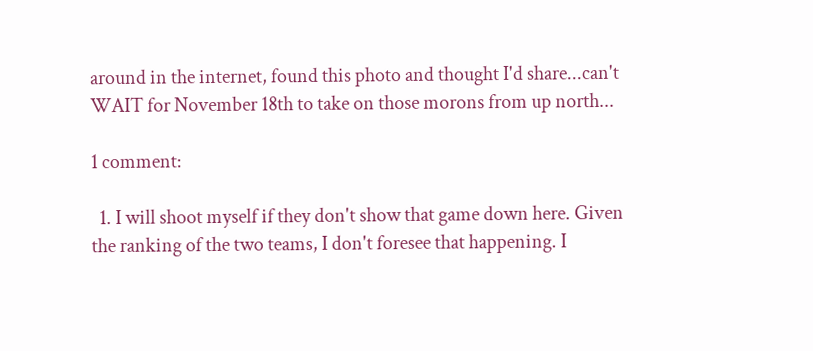around in the internet, found this photo and thought I'd share...can't WAIT for November 18th to take on those morons from up north...

1 comment:

  1. I will shoot myself if they don't show that game down here. Given the ranking of the two teams, I don't foresee that happening. I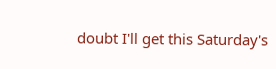doubt I'll get this Saturday's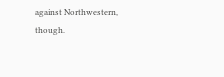against Northwestern, though.